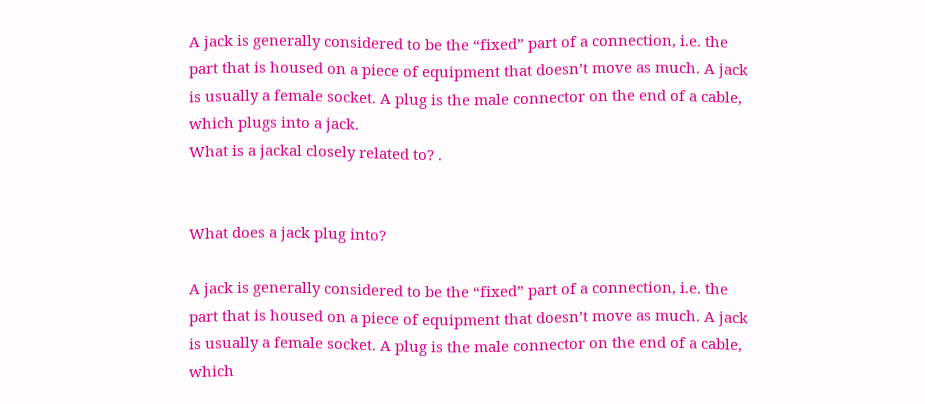A jack is generally considered to be the “fixed” part of a connection, i.e. the part that is housed on a piece of equipment that doesn’t move as much. A jack is usually a female socket. A plug is the male connector on the end of a cable, which plugs into a jack.
What is a jackal closely related to? .


What does a jack plug into?

A jack is generally considered to be the “fixed” part of a connection, i.e. the part that is housed on a piece of equipment that doesn’t move as much. A jack is usually a female socket. A plug is the male connector on the end of a cable, which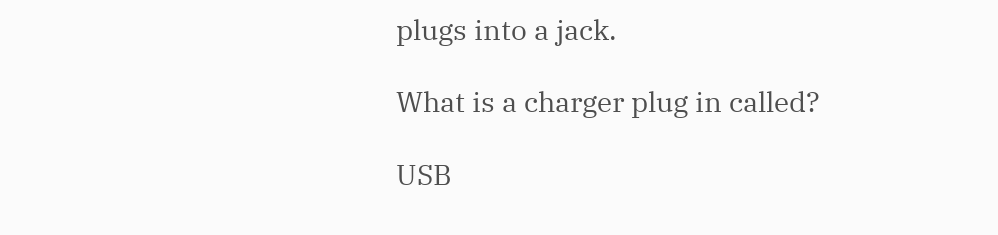plugs into a jack.

What is a charger plug in called?

USB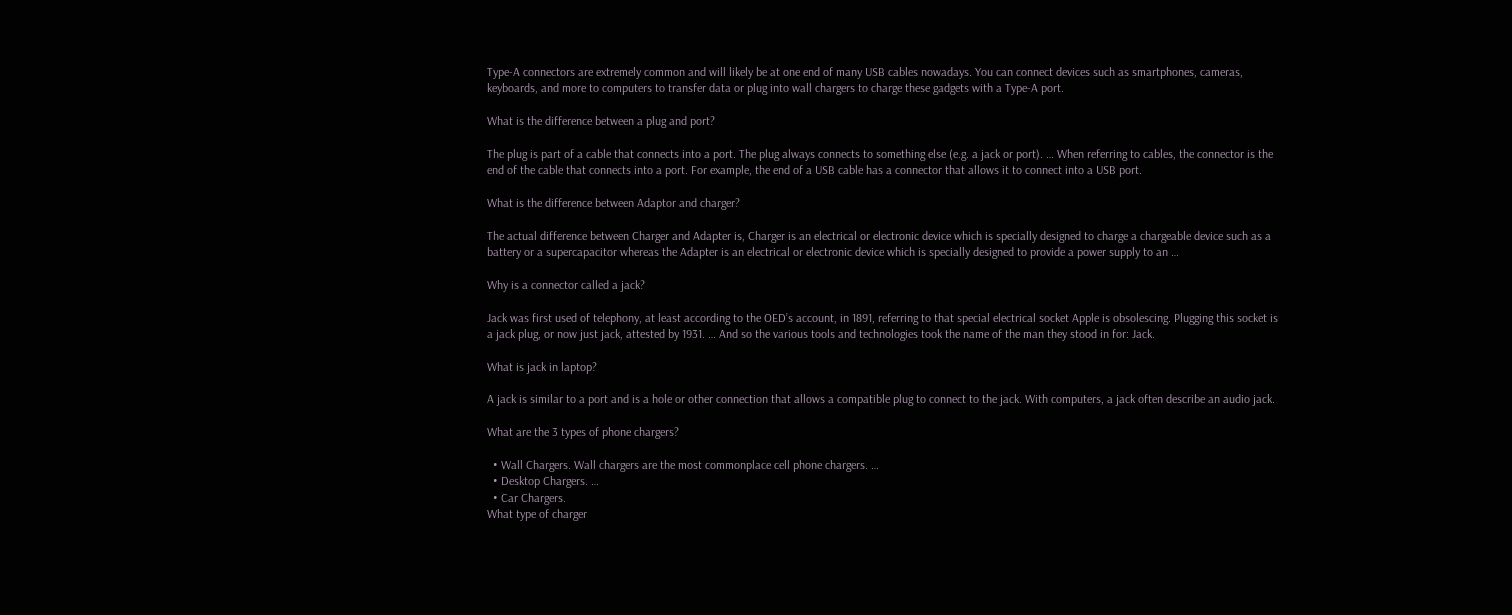Type-A connectors are extremely common and will likely be at one end of many USB cables nowadays. You can connect devices such as smartphones, cameras, keyboards, and more to computers to transfer data or plug into wall chargers to charge these gadgets with a Type-A port.

What is the difference between a plug and port?

The plug is part of a cable that connects into a port. The plug always connects to something else (e.g. a jack or port). … When referring to cables, the connector is the end of the cable that connects into a port. For example, the end of a USB cable has a connector that allows it to connect into a USB port.

What is the difference between Adaptor and charger?

The actual difference between Charger and Adapter is, Charger is an electrical or electronic device which is specially designed to charge a chargeable device such as a battery or a supercapacitor whereas the Adapter is an electrical or electronic device which is specially designed to provide a power supply to an …

Why is a connector called a jack?

Jack was first used of telephony, at least according to the OED’s account, in 1891, referring to that special electrical socket Apple is obsolescing. Plugging this socket is a jack plug, or now just jack, attested by 1931. … And so the various tools and technologies took the name of the man they stood in for: Jack.

What is jack in laptop?

A jack is similar to a port and is a hole or other connection that allows a compatible plug to connect to the jack. With computers, a jack often describe an audio jack.

What are the 3 types of phone chargers?

  • Wall Chargers. Wall chargers are the most commonplace cell phone chargers. …
  • Desktop Chargers. …
  • Car Chargers.
What type of charger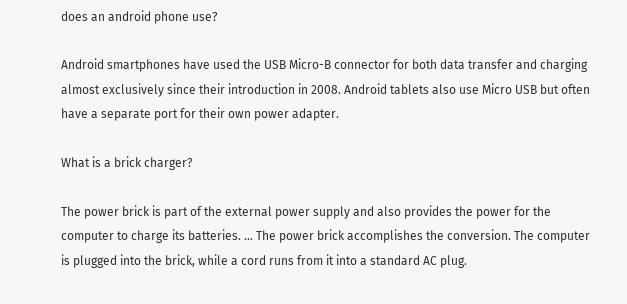does an android phone use?

Android smartphones have used the USB Micro-B connector for both data transfer and charging almost exclusively since their introduction in 2008. Android tablets also use Micro USB but often have a separate port for their own power adapter.

What is a brick charger?

The power brick is part of the external power supply and also provides the power for the computer to charge its batteries. … The power brick accomplishes the conversion. The computer is plugged into the brick, while a cord runs from it into a standard AC plug.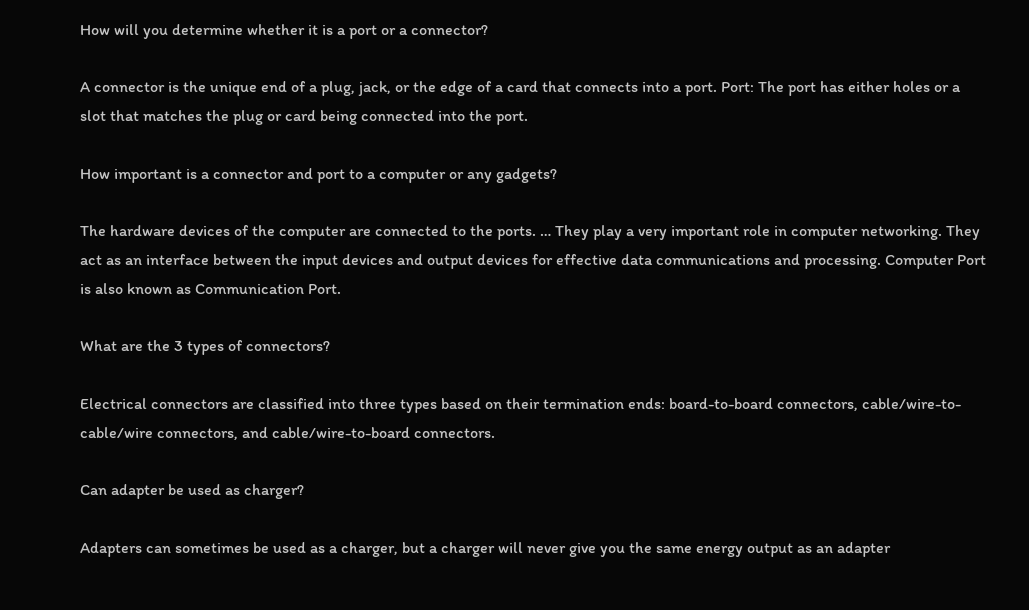How will you determine whether it is a port or a connector?

A connector is the unique end of a plug, jack, or the edge of a card that connects into a port. Port: The port has either holes or a slot that matches the plug or card being connected into the port.

How important is a connector and port to a computer or any gadgets?

The hardware devices of the computer are connected to the ports. … They play a very important role in computer networking. They act as an interface between the input devices and output devices for effective data communications and processing. Computer Port is also known as Communication Port.

What are the 3 types of connectors?

Electrical connectors are classified into three types based on their termination ends: board-to-board connectors, cable/wire-to-cable/wire connectors, and cable/wire-to-board connectors.

Can adapter be used as charger?

Adapters can sometimes be used as a charger, but a charger will never give you the same energy output as an adapter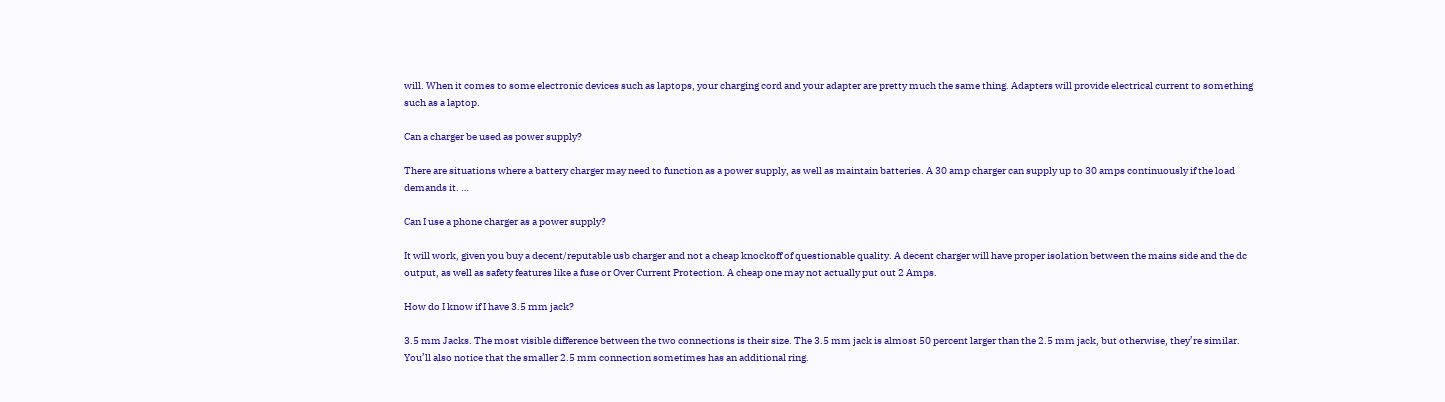will. When it comes to some electronic devices such as laptops, your charging cord and your adapter are pretty much the same thing. Adapters will provide electrical current to something such as a laptop.

Can a charger be used as power supply?

There are situations where a battery charger may need to function as a power supply, as well as maintain batteries. A 30 amp charger can supply up to 30 amps continuously if the load demands it. …

Can I use a phone charger as a power supply?

It will work, given you buy a decent/reputable usb charger and not a cheap knockoff of questionable quality. A decent charger will have proper isolation between the mains side and the dc output, as well as safety features like a fuse or Over Current Protection. A cheap one may not actually put out 2 Amps.

How do I know if I have 3.5 mm jack?

3.5 mm Jacks. The most visible difference between the two connections is their size. The 3.5 mm jack is almost 50 percent larger than the 2.5 mm jack, but otherwise, they’re similar. You’ll also notice that the smaller 2.5 mm connection sometimes has an additional ring.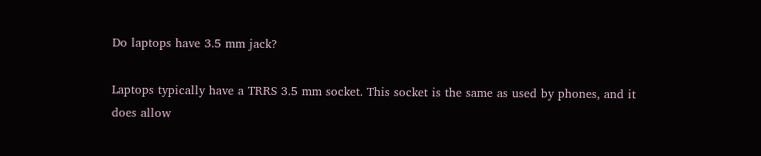Do laptops have 3.5 mm jack?

Laptops typically have a TRRS 3.5 mm socket. This socket is the same as used by phones, and it does allow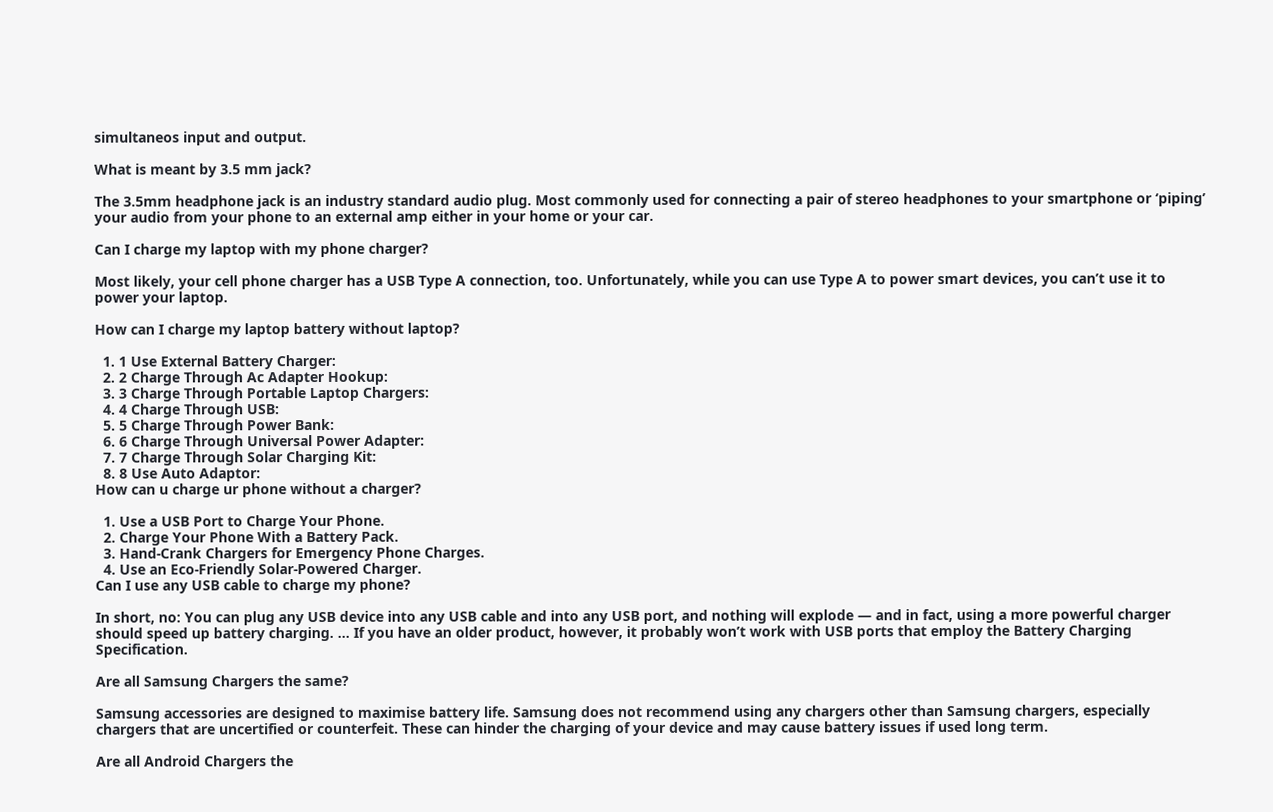simultaneos input and output.

What is meant by 3.5 mm jack?

The 3.5mm headphone jack is an industry standard audio plug. Most commonly used for connecting a pair of stereo headphones to your smartphone or ‘piping’ your audio from your phone to an external amp either in your home or your car.

Can I charge my laptop with my phone charger?

Most likely, your cell phone charger has a USB Type A connection, too. Unfortunately, while you can use Type A to power smart devices, you can’t use it to power your laptop.

How can I charge my laptop battery without laptop?

  1. 1 Use External Battery Charger:
  2. 2 Charge Through Ac Adapter Hookup:
  3. 3 Charge Through Portable Laptop Chargers:
  4. 4 Charge Through USB:
  5. 5 Charge Through Power Bank:
  6. 6 Charge Through Universal Power Adapter:
  7. 7 Charge Through Solar Charging Kit:
  8. 8 Use Auto Adaptor:
How can u charge ur phone without a charger?

  1. Use a USB Port to Charge Your Phone.
  2. Charge Your Phone With a Battery Pack.
  3. Hand-Crank Chargers for Emergency Phone Charges.
  4. Use an Eco-Friendly Solar-Powered Charger.
Can I use any USB cable to charge my phone?

In short, no: You can plug any USB device into any USB cable and into any USB port, and nothing will explode — and in fact, using a more powerful charger should speed up battery charging. … If you have an older product, however, it probably won’t work with USB ports that employ the Battery Charging Specification.

Are all Samsung Chargers the same?

Samsung accessories are designed to maximise battery life. Samsung does not recommend using any chargers other than Samsung chargers, especially chargers that are uncertified or counterfeit. These can hinder the charging of your device and may cause battery issues if used long term.

Are all Android Chargers the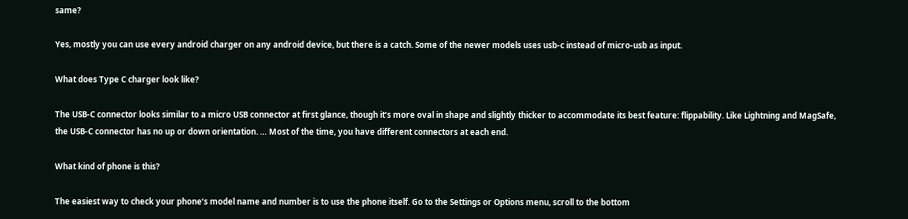same?

Yes, mostly you can use every android charger on any android device, but there is a catch. Some of the newer models uses usb-c instead of micro-usb as input.

What does Type C charger look like?

The USB-C connector looks similar to a micro USB connector at first glance, though it’s more oval in shape and slightly thicker to accommodate its best feature: flippability. Like Lightning and MagSafe, the USB-C connector has no up or down orientation. … Most of the time, you have different connectors at each end.

What kind of phone is this?

The easiest way to check your phone’s model name and number is to use the phone itself. Go to the Settings or Options menu, scroll to the bottom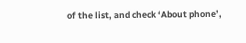of the list, and check ‘About phone’,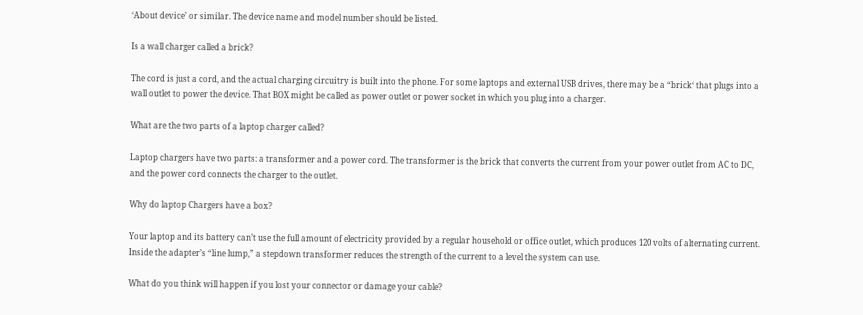‘About device’ or similar. The device name and model number should be listed.

Is a wall charger called a brick?

The cord is just a cord, and the actual charging circuitry is built into the phone. For some laptops and external USB drives, there may be a “brick‘ that plugs into a wall outlet to power the device. That BOX might be called as power outlet or power socket in which you plug into a charger.

What are the two parts of a laptop charger called?

Laptop chargers have two parts: a transformer and a power cord. The transformer is the brick that converts the current from your power outlet from AC to DC, and the power cord connects the charger to the outlet.

Why do laptop Chargers have a box?

Your laptop and its battery can’t use the full amount of electricity provided by a regular household or office outlet, which produces 120 volts of alternating current. Inside the adapter’s “line lump,” a stepdown transformer reduces the strength of the current to a level the system can use.

What do you think will happen if you lost your connector or damage your cable?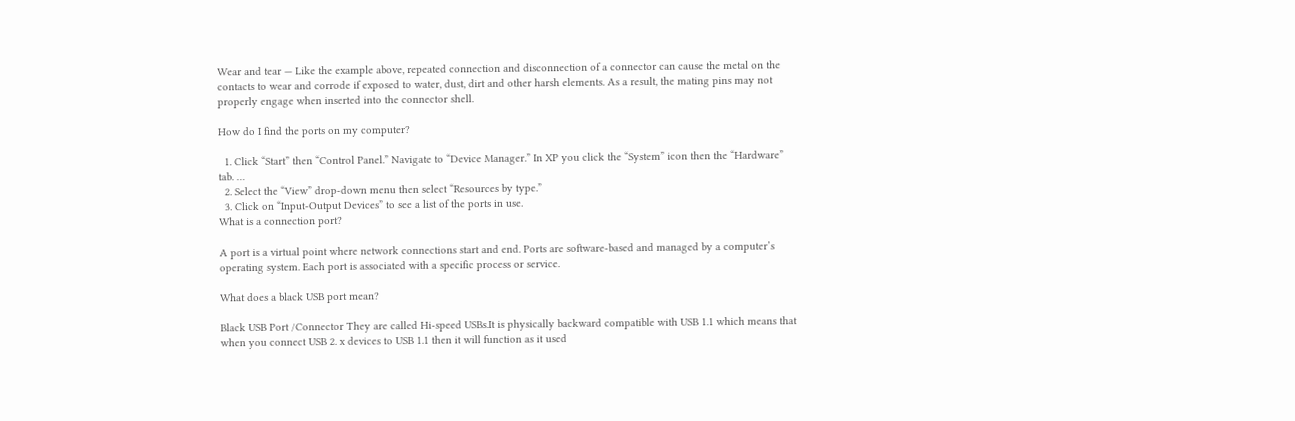Wear and tear — Like the example above, repeated connection and disconnection of a connector can cause the metal on the contacts to wear and corrode if exposed to water, dust, dirt and other harsh elements. As a result, the mating pins may not properly engage when inserted into the connector shell.

How do I find the ports on my computer?

  1. Click “Start” then “Control Panel.” Navigate to “Device Manager.” In XP you click the “System” icon then the “Hardware” tab. …
  2. Select the “View” drop-down menu then select “Resources by type.”
  3. Click on “Input-Output Devices” to see a list of the ports in use.
What is a connection port?

A port is a virtual point where network connections start and end. Ports are software-based and managed by a computer’s operating system. Each port is associated with a specific process or service.

What does a black USB port mean?

Black USB Port /Connector They are called Hi-speed USBs.It is physically backward compatible with USB 1.1 which means that when you connect USB 2. x devices to USB 1.1 then it will function as it used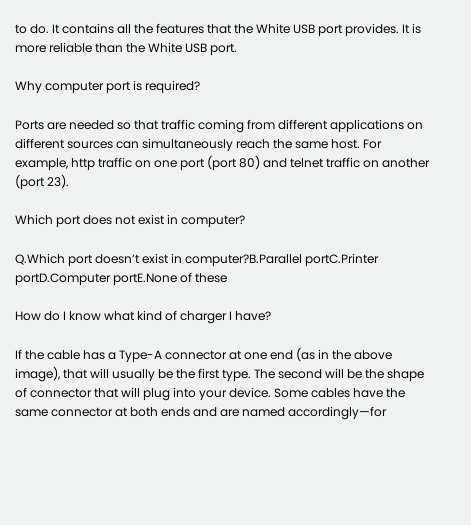to do. It contains all the features that the White USB port provides. It is more reliable than the White USB port.

Why computer port is required?

Ports are needed so that traffic coming from different applications on different sources can simultaneously reach the same host. For example, http traffic on one port (port 80) and telnet traffic on another (port 23).

Which port does not exist in computer?

Q.Which port doesn’t exist in computer?B.Parallel portC.Printer portD.Computer portE.None of these

How do I know what kind of charger I have?

If the cable has a Type-A connector at one end (as in the above image), that will usually be the first type. The second will be the shape of connector that will plug into your device. Some cables have the same connector at both ends and are named accordingly—for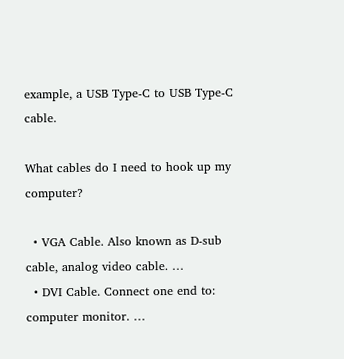example, a USB Type-C to USB Type-C cable.

What cables do I need to hook up my computer?

  • VGA Cable. Also known as D-sub cable, analog video cable. …
  • DVI Cable. Connect one end to: computer monitor. …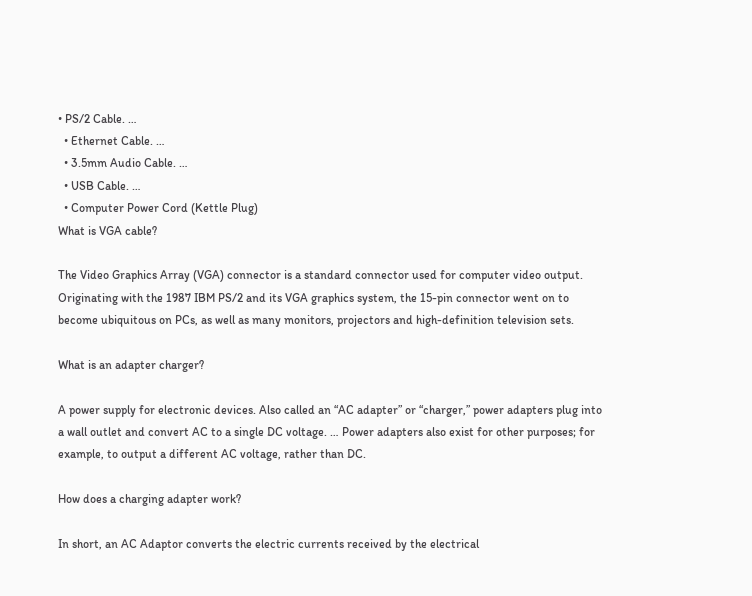• PS/2 Cable. …
  • Ethernet Cable. …
  • 3.5mm Audio Cable. …
  • USB Cable. …
  • Computer Power Cord (Kettle Plug)
What is VGA cable?

The Video Graphics Array (VGA) connector is a standard connector used for computer video output. Originating with the 1987 IBM PS/2 and its VGA graphics system, the 15-pin connector went on to become ubiquitous on PCs, as well as many monitors, projectors and high-definition television sets.

What is an adapter charger?

A power supply for electronic devices. Also called an “AC adapter” or “charger,” power adapters plug into a wall outlet and convert AC to a single DC voltage. … Power adapters also exist for other purposes; for example, to output a different AC voltage, rather than DC.

How does a charging adapter work?

In short, an AC Adaptor converts the electric currents received by the electrical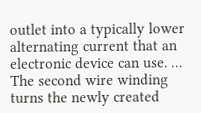outlet into a typically lower alternating current that an electronic device can use. … The second wire winding turns the newly created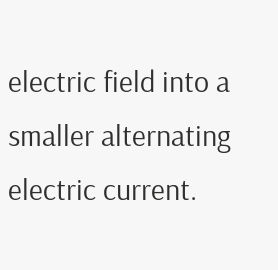electric field into a smaller alternating electric current.